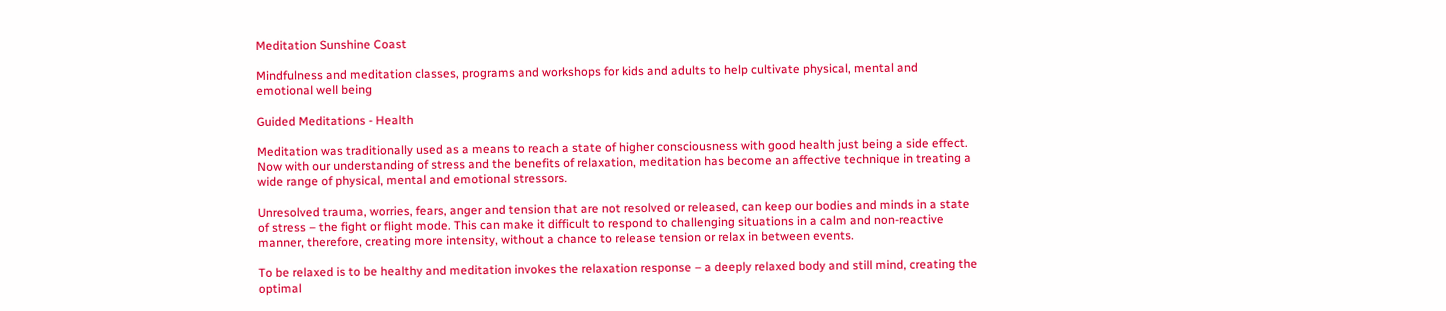Meditation Sunshine Coast

Mindfulness and meditation classes, programs and workshops for kids and adults to help cultivate physical, mental and emotional well being

Guided Meditations - Health

Meditation was traditionally used as a means to reach a state of higher consciousness with good health just being a side effect. Now with our understanding of stress and the benefits of relaxation, meditation has become an affective technique in treating a wide range of physical, mental and emotional stressors.

Unresolved trauma, worries, fears, anger and tension that are not resolved or released, can keep our bodies and minds in a state of stress – the fight or flight mode. This can make it difficult to respond to challenging situations in a calm and non-reactive manner, therefore, creating more intensity, without a chance to release tension or relax in between events.

To be relaxed is to be healthy and meditation invokes the relaxation response – a deeply relaxed body and still mind, creating the optimal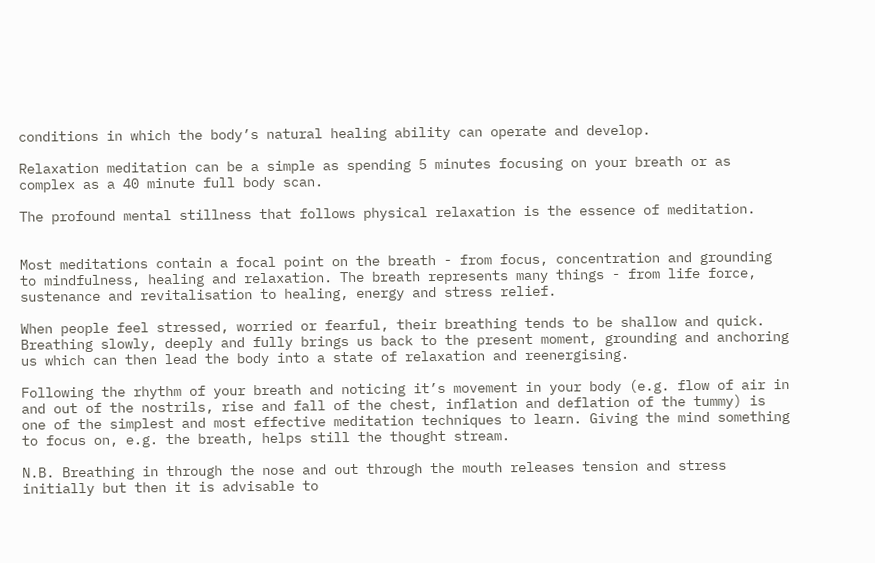conditions in which the body’s natural healing ability can operate and develop.

Relaxation meditation can be a simple as spending 5 minutes focusing on your breath or as complex as a 40 minute full body scan.

The profound mental stillness that follows physical relaxation is the essence of meditation.


Most meditations contain a focal point on the breath - from focus, concentration and grounding to mindfulness, healing and relaxation. The breath represents many things - from life force, sustenance and revitalisation to healing, energy and stress relief.

When people feel stressed, worried or fearful, their breathing tends to be shallow and quick. Breathing slowly, deeply and fully brings us back to the present moment, grounding and anchoring us which can then lead the body into a state of relaxation and reenergising.

Following the rhythm of your breath and noticing it’s movement in your body (e.g. flow of air in and out of the nostrils, rise and fall of the chest, inflation and deflation of the tummy) is one of the simplest and most effective meditation techniques to learn. Giving the mind something to focus on, e.g. the breath, helps still the thought stream.

N.B. Breathing in through the nose and out through the mouth releases tension and stress initially but then it is advisable to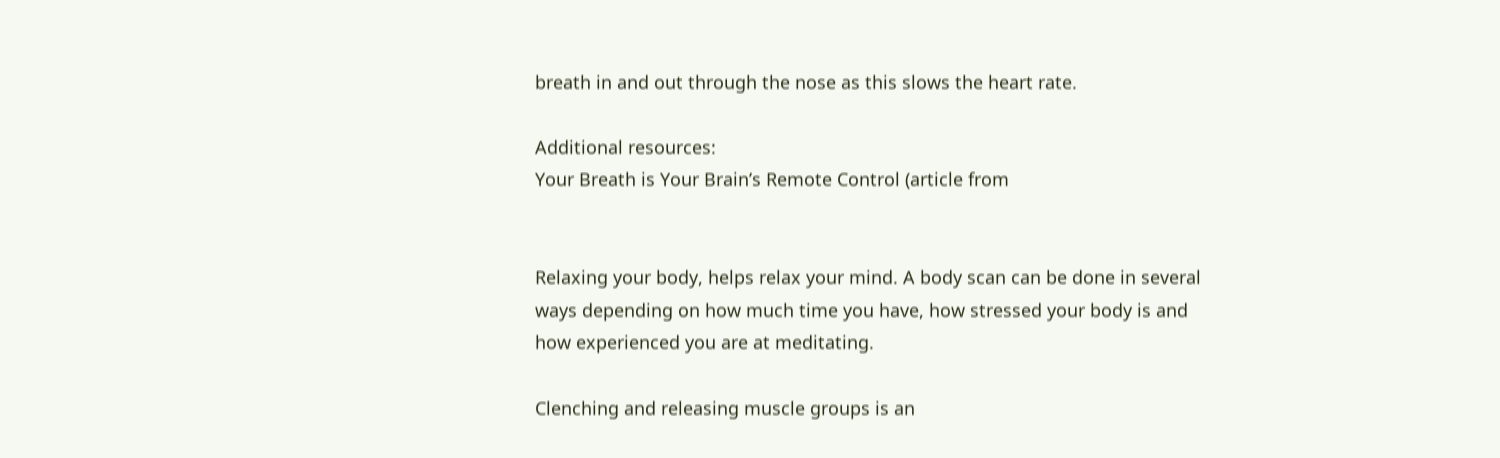breath in and out through the nose as this slows the heart rate.

Additional resources:
Your Breath is Your Brain’s Remote Control (article from


Relaxing your body, helps relax your mind. A body scan can be done in several ways depending on how much time you have, how stressed your body is and how experienced you are at meditating.

Clenching and releasing muscle groups is an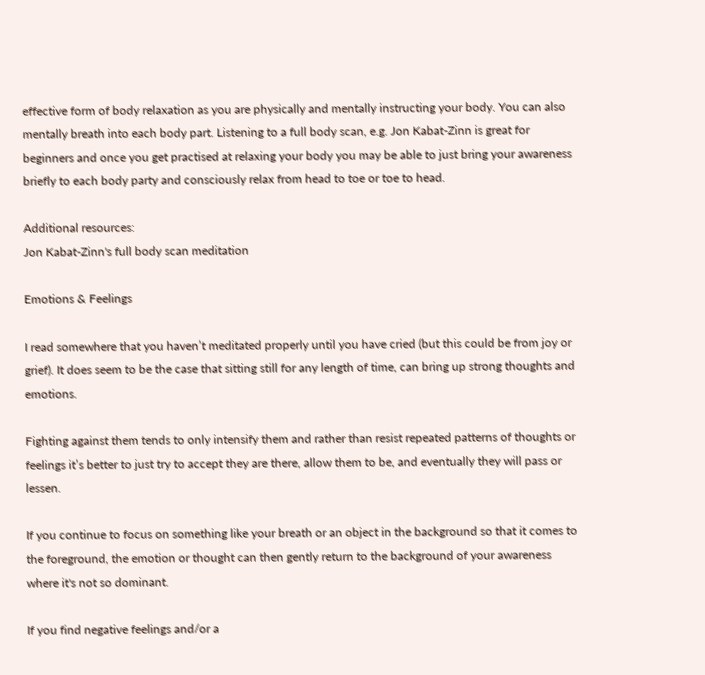effective form of body relaxation as you are physically and mentally instructing your body. You can also mentally breath into each body part. Listening to a full body scan, e.g. Jon Kabat-Zinn is great for beginners and once you get practised at relaxing your body you may be able to just bring your awareness briefly to each body party and consciously relax from head to toe or toe to head.

Additional resources:
Jon Kabat-Zinn's full body scan meditation

Emotions & Feelings

I read somewhere that you haven’t meditated properly until you have cried (but this could be from joy or grief). It does seem to be the case that sitting still for any length of time, can bring up strong thoughts and emotions.

Fighting against them tends to only intensify them and rather than resist repeated patterns of thoughts or feelings it’s better to just try to accept they are there, allow them to be, and eventually they will pass or lessen.

If you continue to focus on something like your breath or an object in the background so that it comes to the foreground, the emotion or thought can then gently return to the background of your awareness where it's not so dominant.

If you find negative feelings and/or a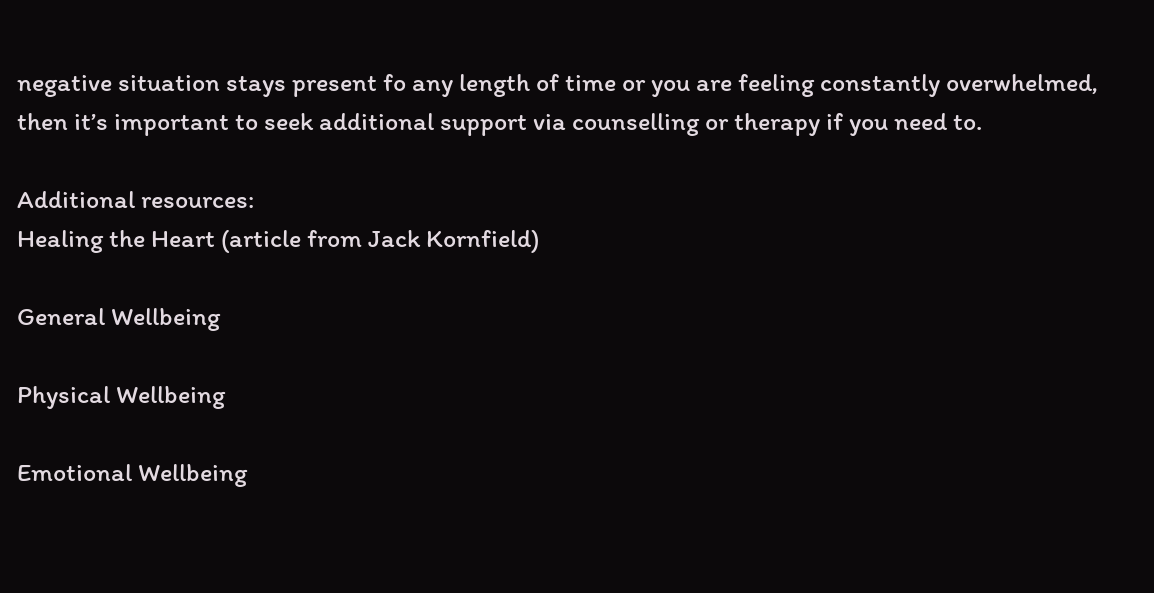negative situation stays present fo any length of time or you are feeling constantly overwhelmed, then it’s important to seek additional support via counselling or therapy if you need to.

Additional resources:
Healing the Heart (article from Jack Kornfield)

General Wellbeing

Physical Wellbeing

Emotional Wellbeing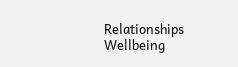Relationships Wellbeing